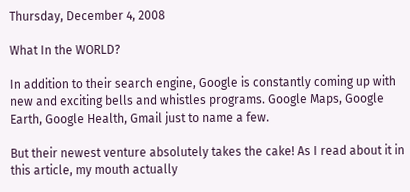Thursday, December 4, 2008

What In the WORLD?

In addition to their search engine, Google is constantly coming up with new and exciting bells and whistles programs. Google Maps, Google Earth, Google Health, Gmail just to name a few.

But their newest venture absolutely takes the cake! As I read about it in this article, my mouth actually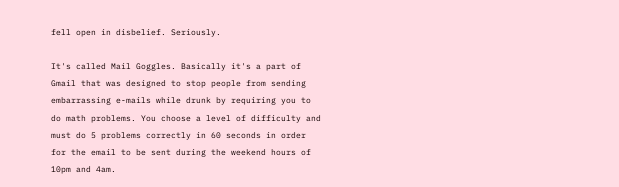fell open in disbelief. Seriously.

It's called Mail Goggles. Basically it's a part of Gmail that was designed to stop people from sending embarrassing e-mails while drunk by requiring you to do math problems. You choose a level of difficulty and must do 5 problems correctly in 60 seconds in order for the email to be sent during the weekend hours of 10pm and 4am.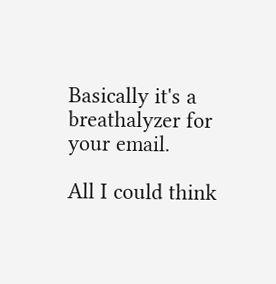Basically it's a breathalyzer for your email.

All I could think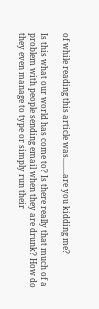of while reading this article was........are you kidding me?

Is this what our world has come to? Is there really that much of a problem with people sending email when they are drunk? How do they even manage to type or simply run their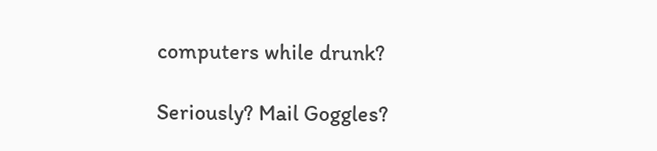computers while drunk?

Seriously? Mail Goggles?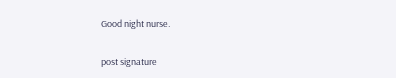Good night nurse.

post signature